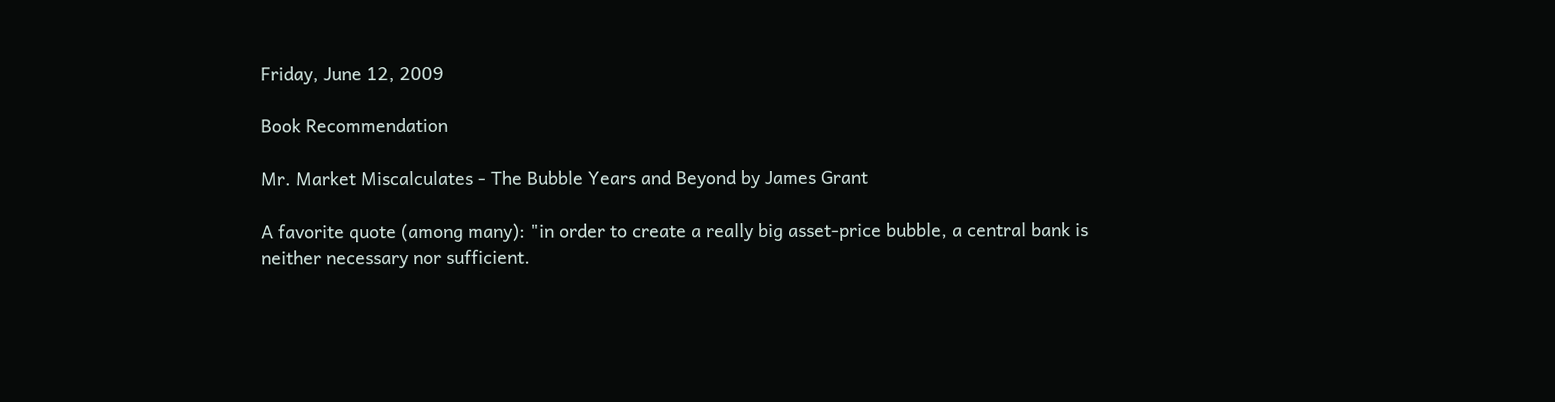Friday, June 12, 2009

Book Recommendation

Mr. Market Miscalculates - The Bubble Years and Beyond by James Grant

A favorite quote (among many): "in order to create a really big asset-price bubble, a central bank is neither necessary nor sufficient.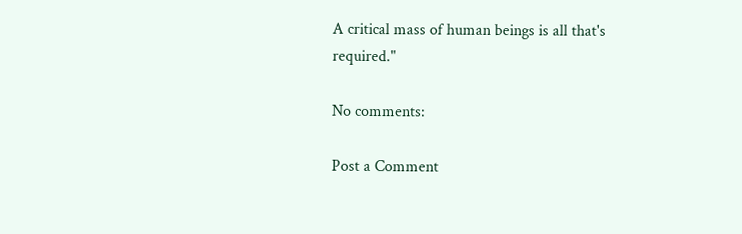A critical mass of human beings is all that's required."

No comments:

Post a Comment